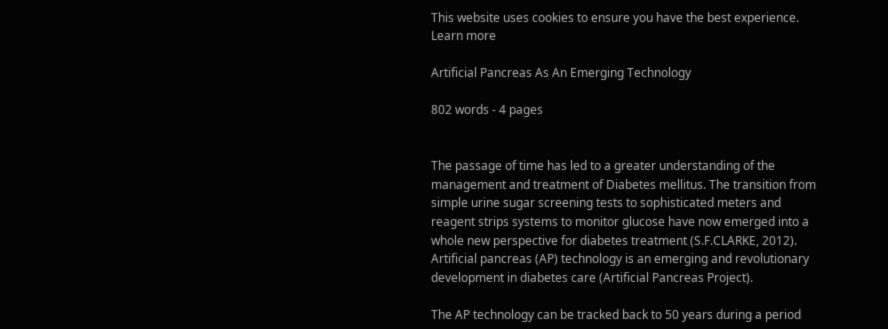This website uses cookies to ensure you have the best experience. Learn more

Artificial Pancreas As An Emerging Technology

802 words - 4 pages


The passage of time has led to a greater understanding of the management and treatment of Diabetes mellitus. The transition from simple urine sugar screening tests to sophisticated meters and reagent strips systems to monitor glucose have now emerged into a whole new perspective for diabetes treatment (S.F.CLARKE, 2012). Artificial pancreas (AP) technology is an emerging and revolutionary development in diabetes care (Artificial Pancreas Project).

The AP technology can be tracked back to 50 years during a period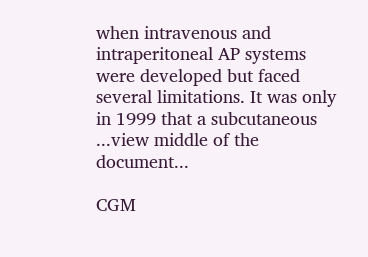when intravenous and intraperitoneal AP systems were developed but faced several limitations. It was only in 1999 that a subcutaneous ...view middle of the document...

CGM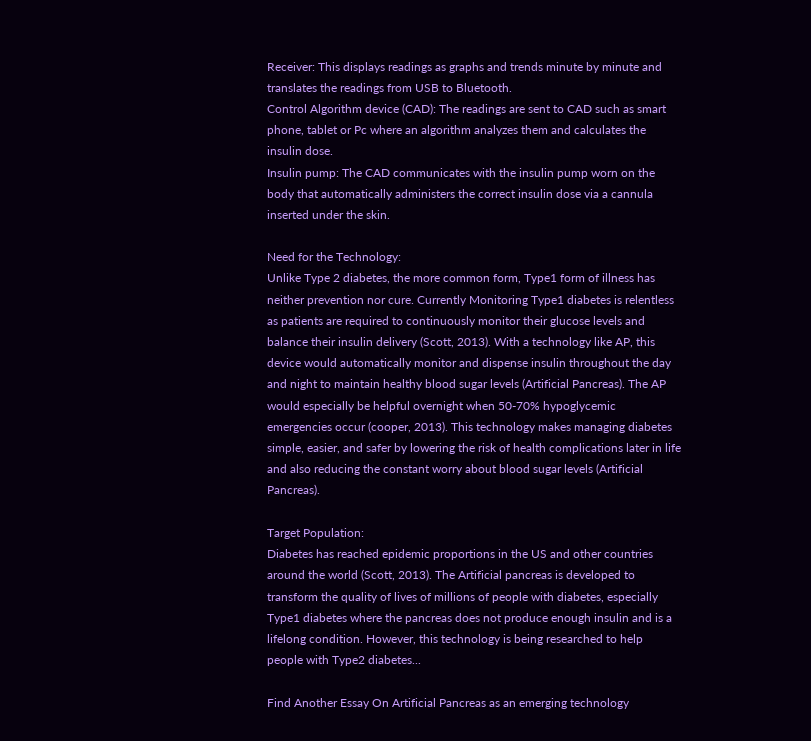Receiver: This displays readings as graphs and trends minute by minute and translates the readings from USB to Bluetooth.
Control Algorithm device (CAD): The readings are sent to CAD such as smart phone, tablet or Pc where an algorithm analyzes them and calculates the insulin dose.
Insulin pump: The CAD communicates with the insulin pump worn on the body that automatically administers the correct insulin dose via a cannula inserted under the skin.

Need for the Technology:
Unlike Type 2 diabetes, the more common form, Type1 form of illness has neither prevention nor cure. Currently Monitoring Type1 diabetes is relentless as patients are required to continuously monitor their glucose levels and balance their insulin delivery (Scott, 2013). With a technology like AP, this device would automatically monitor and dispense insulin throughout the day and night to maintain healthy blood sugar levels (Artificial Pancreas). The AP would especially be helpful overnight when 50-70% hypoglycemic emergencies occur (cooper, 2013). This technology makes managing diabetes simple, easier, and safer by lowering the risk of health complications later in life and also reducing the constant worry about blood sugar levels (Artificial Pancreas).

Target Population:
Diabetes has reached epidemic proportions in the US and other countries around the world (Scott, 2013). The Artificial pancreas is developed to transform the quality of lives of millions of people with diabetes, especially Type1 diabetes where the pancreas does not produce enough insulin and is a lifelong condition. However, this technology is being researched to help people with Type2 diabetes...

Find Another Essay On Artificial Pancreas as an emerging technology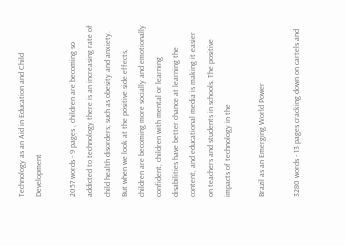Technology as an Aid in Education and Child Development

2057 words - 9 pages , children are becoming so addicted to technology there is an increasing rate of child health disorders; such as obesity and anxiety. But when we look at the positive side effects, children are becoming more socially and emotionally confident, children with mental or learning disabilities have better chance at learning the content, and educational media is making it easier on teachers and students in schools. The positive impacts of technology in the

Brazil as an Emerging World Power

3280 words - 13 pages cracking down on cartels and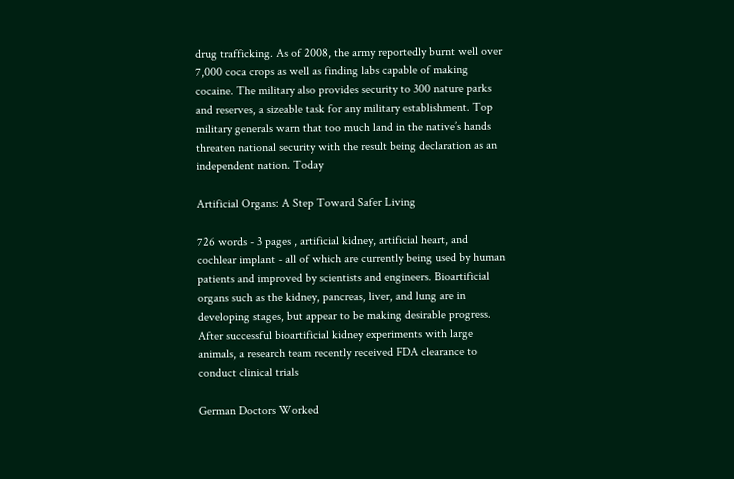drug trafficking. As of 2008, the army reportedly burnt well over 7,000 coca crops as well as finding labs capable of making cocaine. The military also provides security to 300 nature parks and reserves, a sizeable task for any military establishment. Top military generals warn that too much land in the native’s hands threaten national security with the result being declaration as an independent nation. Today

Artificial Organs: A Step Toward Safer Living

726 words - 3 pages , artificial kidney, artificial heart, and cochlear implant - all of which are currently being used by human patients and improved by scientists and engineers. Bioartificial organs such as the kidney, pancreas, liver, and lung are in developing stages, but appear to be making desirable progress. After successful bioartificial kidney experiments with large animals, a research team recently received FDA clearance to conduct clinical trials

German Doctors Worked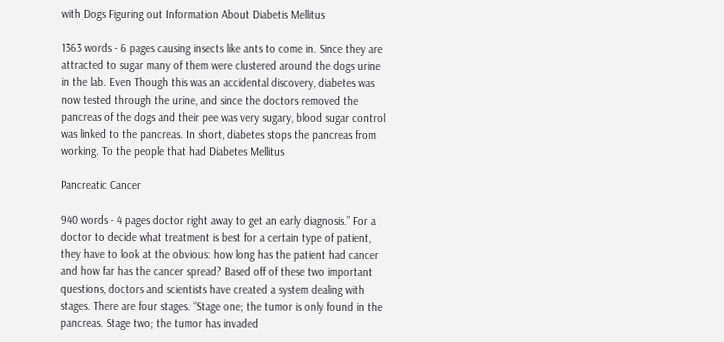with Dogs Figuring out Information About Diabetis Mellitus

1363 words - 6 pages causing insects like ants to come in. Since they are attracted to sugar many of them were clustered around the dogs urine in the lab. Even Though this was an accidental discovery, diabetes was now tested through the urine, and since the doctors removed the pancreas of the dogs and their pee was very sugary, blood sugar control was linked to the pancreas. In short, diabetes stops the pancreas from working. To the people that had Diabetes Mellitus

Pancreatic Cancer

940 words - 4 pages doctor right away to get an early diagnosis.” For a doctor to decide what treatment is best for a certain type of patient, they have to look at the obvious: how long has the patient had cancer and how far has the cancer spread? Based off of these two important questions, doctors and scientists have created a system dealing with stages. There are four stages. “Stage one; the tumor is only found in the pancreas. Stage two; the tumor has invaded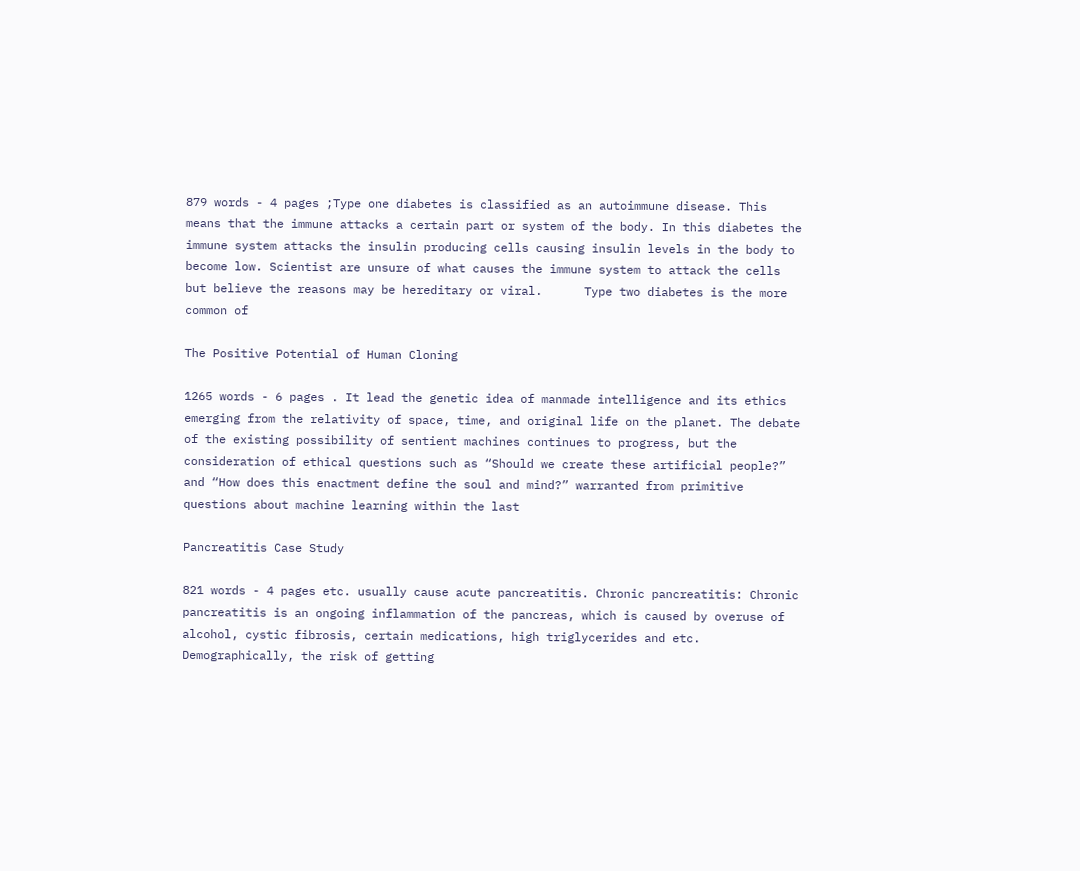879 words - 4 pages ;Type one diabetes is classified as an autoimmune disease. This means that the immune attacks a certain part or system of the body. In this diabetes the immune system attacks the insulin producing cells causing insulin levels in the body to become low. Scientist are unsure of what causes the immune system to attack the cells but believe the reasons may be hereditary or viral.      Type two diabetes is the more common of

The Positive Potential of Human Cloning

1265 words - 6 pages . It lead the genetic idea of manmade intelligence and its ethics emerging from the relativity of space, time, and original life on the planet. The debate of the existing possibility of sentient machines continues to progress, but the consideration of ethical questions such as “Should we create these artificial people?” and “How does this enactment define the soul and mind?” warranted from primitive questions about machine learning within the last

Pancreatitis Case Study

821 words - 4 pages etc. usually cause acute pancreatitis. Chronic pancreatitis: Chronic pancreatitis is an ongoing inflammation of the pancreas, which is caused by overuse of alcohol, cystic fibrosis, certain medications, high triglycerides and etc. Demographically, the risk of getting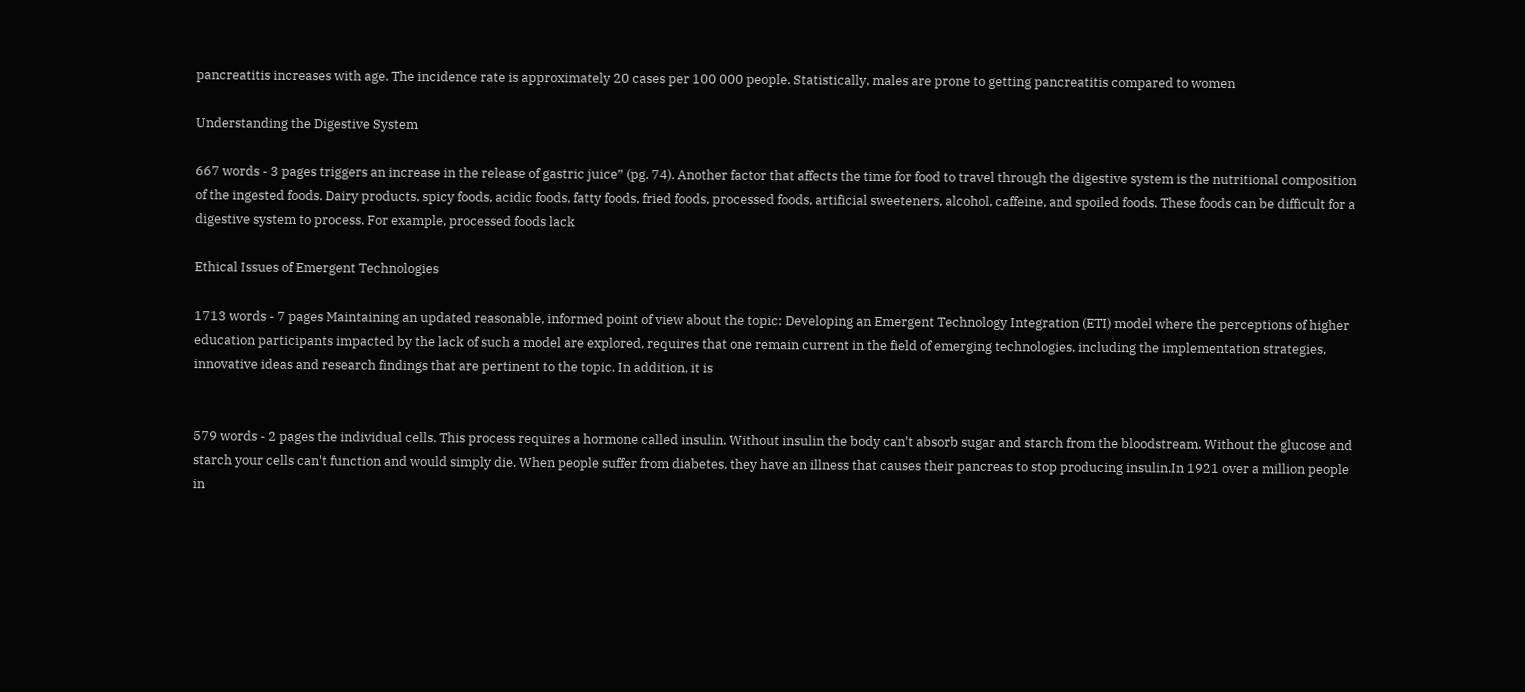pancreatitis increases with age. The incidence rate is approximately 20 cases per 100 000 people. Statistically, males are prone to getting pancreatitis compared to women

Understanding the Digestive System

667 words - 3 pages triggers an increase in the release of gastric juice” (pg. 74). Another factor that affects the time for food to travel through the digestive system is the nutritional composition of the ingested foods. Dairy products, spicy foods, acidic foods, fatty foods, fried foods, processed foods, artificial sweeteners, alcohol, caffeine, and spoiled foods. These foods can be difficult for a digestive system to process. For example, processed foods lack

Ethical Issues of Emergent Technologies

1713 words - 7 pages Maintaining an updated reasonable, informed point of view about the topic: Developing an Emergent Technology Integration (ETI) model where the perceptions of higher education participants impacted by the lack of such a model are explored, requires that one remain current in the field of emerging technologies, including the implementation strategies, innovative ideas and research findings that are pertinent to the topic. In addition, it is


579 words - 2 pages the individual cells. This process requires a hormone called insulin. Without insulin the body can't absorb sugar and starch from the bloodstream. Without the glucose and starch your cells can't function and would simply die. When people suffer from diabetes, they have an illness that causes their pancreas to stop producing insulin.In 1921 over a million people in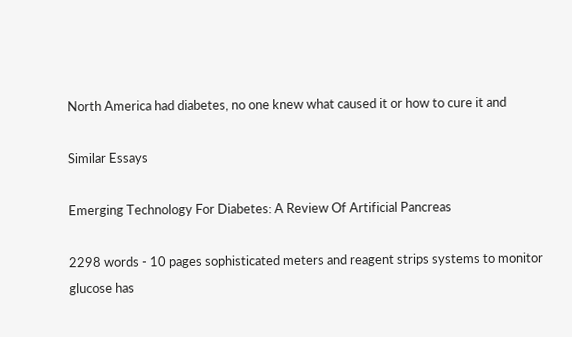North America had diabetes, no one knew what caused it or how to cure it and

Similar Essays

Emerging Technology For Diabetes: A Review Of Artificial Pancreas

2298 words - 10 pages sophisticated meters and reagent strips systems to monitor glucose has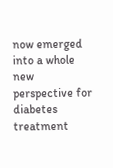now emerged into a whole new perspective for diabetes treatment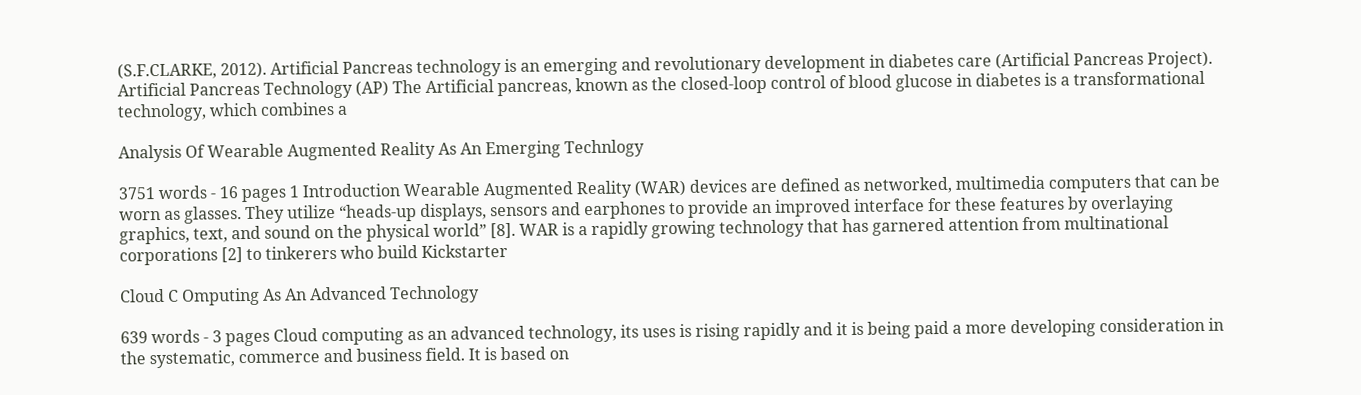(S.F.CLARKE, 2012). Artificial Pancreas technology is an emerging and revolutionary development in diabetes care (Artificial Pancreas Project). Artificial Pancreas Technology (AP) The Artificial pancreas, known as the closed-loop control of blood glucose in diabetes is a transformational technology, which combines a

Analysis Of Wearable Augmented Reality As An Emerging Technlogy

3751 words - 16 pages 1 Introduction Wearable Augmented Reality (WAR) devices are defined as networked, multimedia computers that can be worn as glasses. They utilize “heads-up displays, sensors and earphones to provide an improved interface for these features by overlaying graphics, text, and sound on the physical world” [8]. WAR is a rapidly growing technology that has garnered attention from multinational corporations [2] to tinkerers who build Kickstarter

Cloud C Omputing As An Advanced Technology

639 words - 3 pages Cloud computing as an advanced technology, its uses is rising rapidly and it is being paid a more developing consideration in the systematic, commerce and business field. It is based on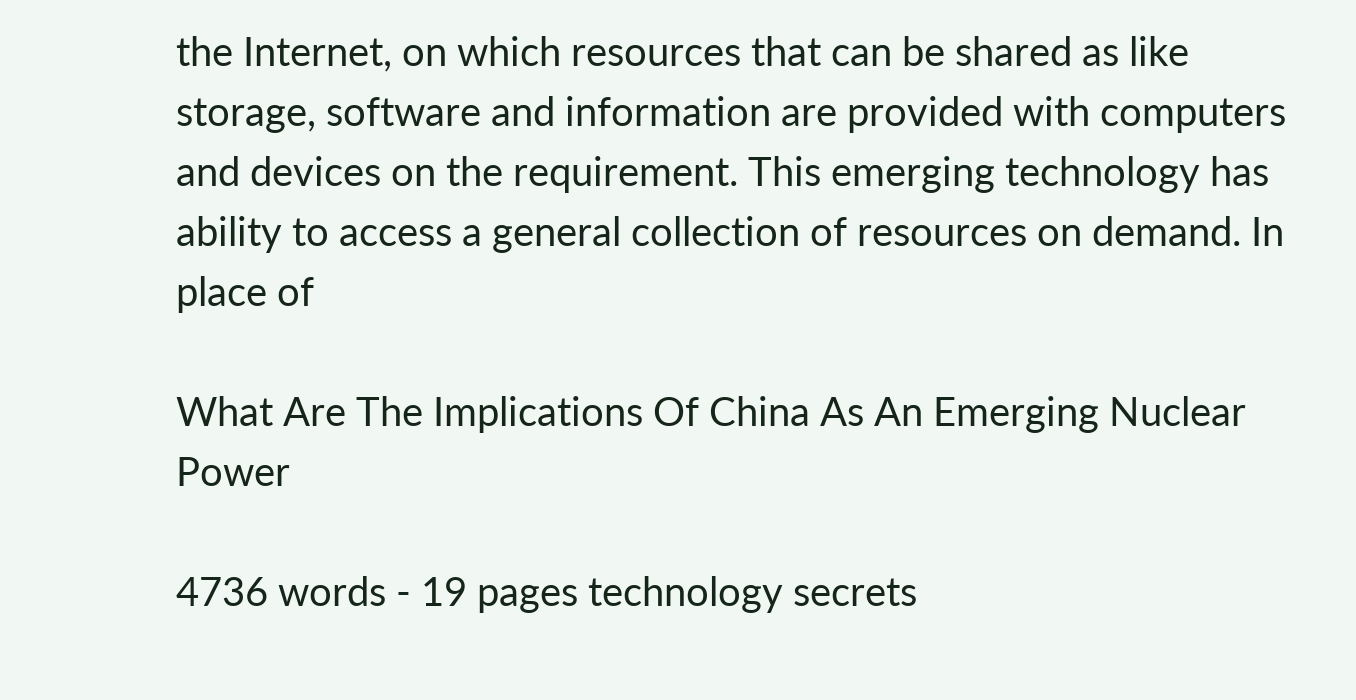the Internet, on which resources that can be shared as like storage, software and information are provided with computers and devices on the requirement. This emerging technology has ability to access a general collection of resources on demand. In place of

What Are The Implications Of China As An Emerging Nuclear Power

4736 words - 19 pages technology secrets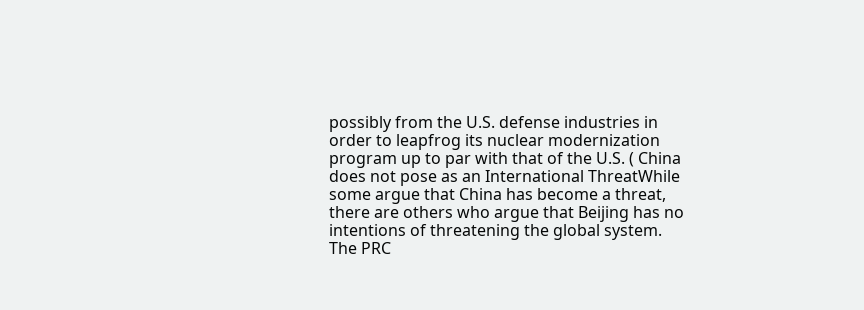possibly from the U.S. defense industries in order to leapfrog its nuclear modernization program up to par with that of the U.S. ( China does not pose as an International ThreatWhile some argue that China has become a threat, there are others who argue that Beijing has no intentions of threatening the global system. The PRC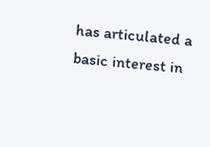has articulated a basic interest in